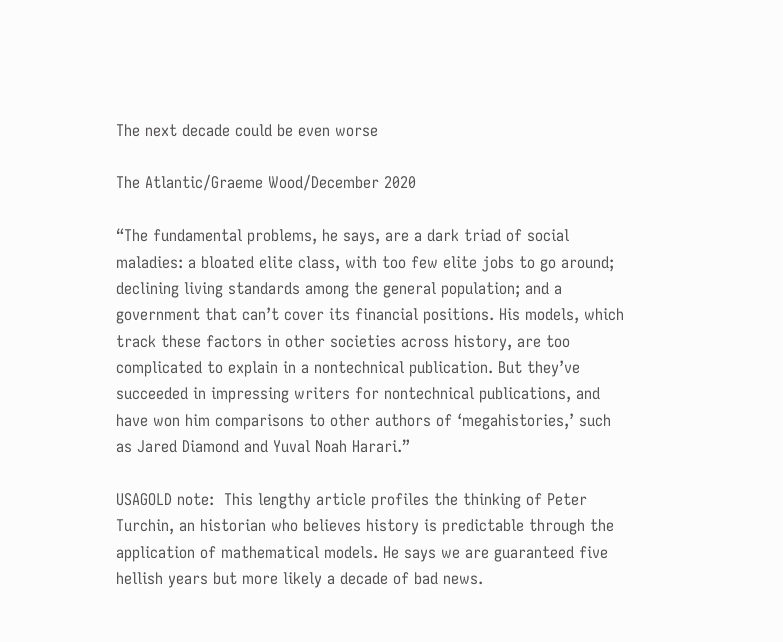The next decade could be even worse

The Atlantic/Graeme Wood/December 2020

“The fundamental problems, he says, are a dark triad of social maladies: a bloated elite class, with too few elite jobs to go around; declining living standards among the general population; and a government that can’t cover its financial positions. His models, which track these factors in other societies across history, are too complicated to explain in a nontechnical publication. But they’ve succeeded in impressing writers for nontechnical publications, and have won him comparisons to other authors of ‘megahistories,’ such as Jared Diamond and Yuval Noah Harari.”

USAGOLD note:  This lengthy article profiles the thinking of Peter Turchin, an historian who believes history is predictable through the application of mathematical models. He says we are guaranteed five hellish years but more likely a decade of bad news.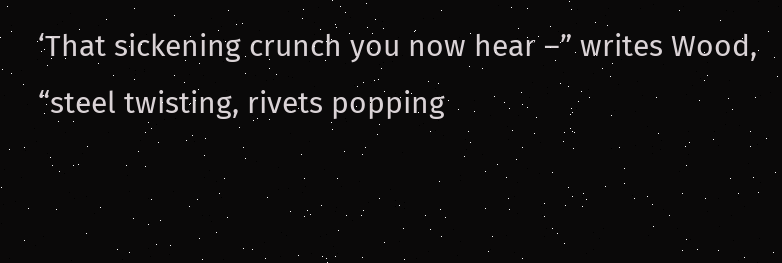‘That sickening crunch you now hear –” writes Wood, “steel twisting, rivets popping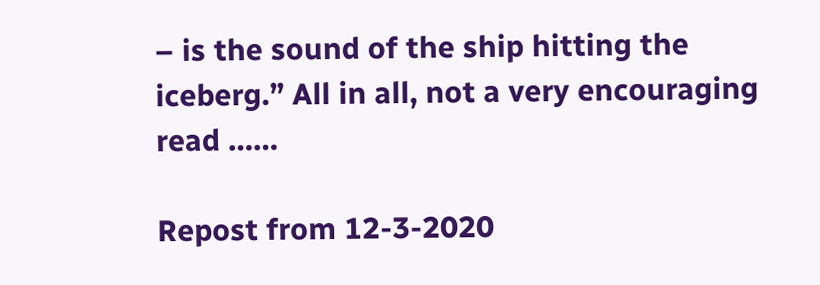– is the sound of the ship hitting the iceberg.” All in all, not a very encouraging read ……

Repost from 12-3-2020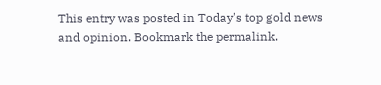This entry was posted in Today's top gold news and opinion. Bookmark the permalink.